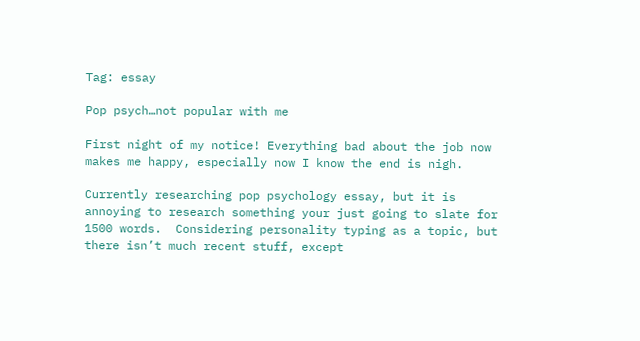Tag: essay

Pop psych…not popular with me

First night of my notice! Everything bad about the job now makes me happy, especially now I know the end is nigh.

Currently researching pop psychology essay, but it is annoying to research something your just going to slate for 1500 words.  Considering personality typing as a topic, but there isn’t much recent stuff, except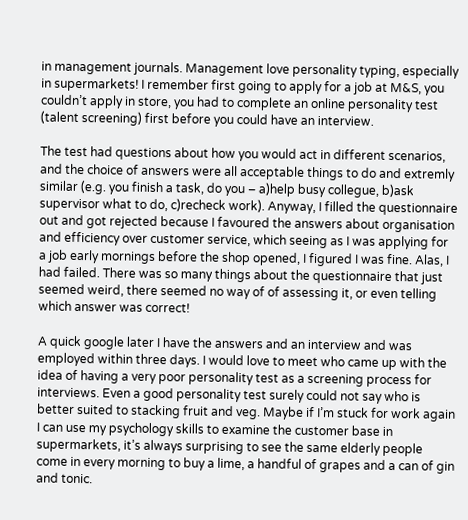in management journals. Management love personality typing, especially in supermarkets! I remember first going to apply for a job at M&S, you couldn’t apply in store, you had to complete an online personality test (talent screening) first before you could have an interview.

The test had questions about how you would act in different scenarios, and the choice of answers were all acceptable things to do and extremly similar (e.g. you finish a task, do you – a)help busy collegue, b)ask supervisor what to do, c)recheck work). Anyway, I filled the questionnaire out and got rejected because I favoured the answers about organisation and efficiency over customer service, which seeing as I was applying for a job early mornings before the shop opened, I figured I was fine. Alas, I had failed. There was so many things about the questionnaire that just seemed weird, there seemed no way of of assessing it, or even telling which answer was correct!

A quick google later I have the answers and an interview and was employed within three days. I would love to meet who came up with the idea of having a very poor personality test as a screening process for interviews. Even a good personality test surely could not say who is better suited to stacking fruit and veg. Maybe if I’m stuck for work again I can use my psychology skills to examine the customer base in supermarkets, it’s always surprising to see the same elderly people come in every morning to buy a lime, a handful of grapes and a can of gin and tonic.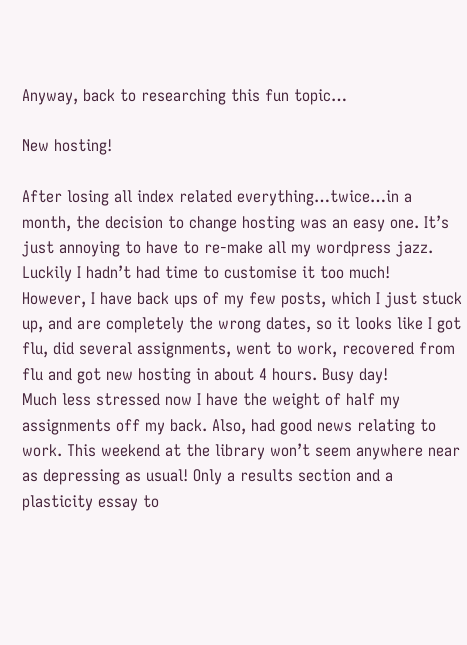Anyway, back to researching this fun topic…

New hosting!

After losing all index related everything…twice…in a month, the decision to change hosting was an easy one. It’s just annoying to have to re-make all my wordpress jazz. Luckily I hadn’t had time to customise it too much!
However, I have back ups of my few posts, which I just stuck up, and are completely the wrong dates, so it looks like I got flu, did several assignments, went to work, recovered from flu and got new hosting in about 4 hours. Busy day!
Much less stressed now I have the weight of half my assignments off my back. Also, had good news relating to work. This weekend at the library won’t seem anywhere near as depressing as usual! Only a results section and a plasticity essay to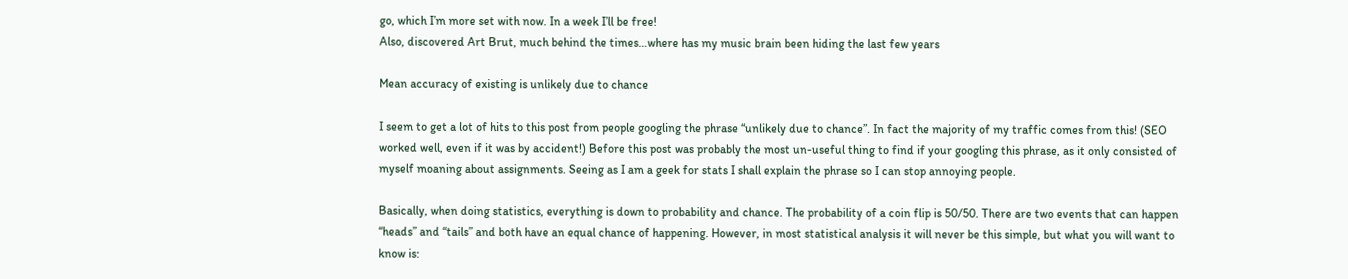go, which I’m more set with now. In a week I’ll be free!
Also, discovered Art Brut, much behind the times…where has my music brain been hiding the last few years

Mean accuracy of existing is unlikely due to chance

I seem to get a lot of hits to this post from people googling the phrase “unlikely due to chance”. In fact the majority of my traffic comes from this! (SEO worked well, even if it was by accident!) Before this post was probably the most un-useful thing to find if your googling this phrase, as it only consisted of myself moaning about assignments. Seeing as I am a geek for stats I shall explain the phrase so I can stop annoying people.

Basically, when doing statistics, everything is down to probability and chance. The probability of a coin flip is 50/50. There are two events that can happen “heads” and “tails” and both have an equal chance of happening. However, in most statistical analysis it will never be this simple, but what you will want to know is: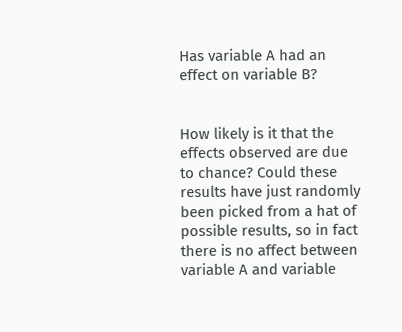Has variable A had an effect on variable B?


How likely is it that the effects observed are due to chance? Could these results have just randomly been picked from a hat of possible results, so in fact there is no affect between variable A and variable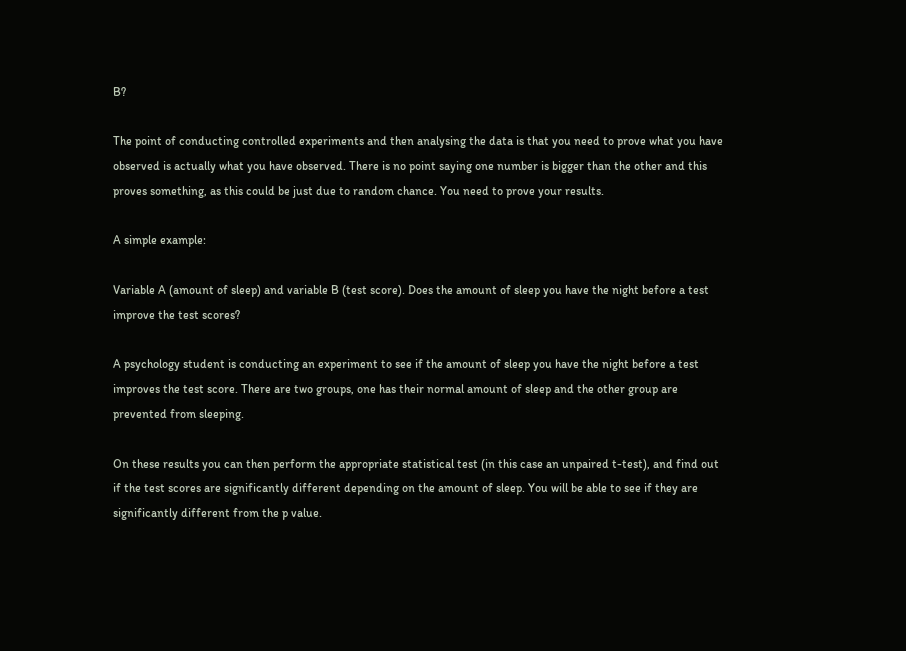B?

The point of conducting controlled experiments and then analysing the data is that you need to prove what you have observed is actually what you have observed. There is no point saying one number is bigger than the other and this proves something, as this could be just due to random chance. You need to prove your results.

A simple example:

Variable A (amount of sleep) and variable B (test score). Does the amount of sleep you have the night before a test improve the test scores?

A psychology student is conducting an experiment to see if the amount of sleep you have the night before a test improves the test score. There are two groups, one has their normal amount of sleep and the other group are prevented from sleeping.

On these results you can then perform the appropriate statistical test (in this case an unpaired t-test), and find out if the test scores are significantly different depending on the amount of sleep. You will be able to see if they are significantly different from the p value.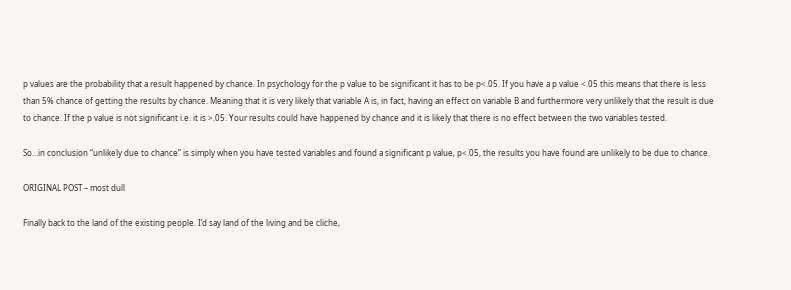p values are the probability that a result happened by chance. In psychology for the p value to be significant it has to be p<.05. If you have a p value <.05 this means that there is less than 5% chance of getting the results by chance. Meaning that it is very likely that variable A is, in fact, having an effect on variable B and furthermore very unlikely that the result is due to chance. If the p value is not significant i.e. it is >.05. Your results could have happened by chance and it is likely that there is no effect between the two variables tested.

So…in conclusion “unlikely due to chance” is simply when you have tested variables and found a significant p value, p<.05, the results you have found are unlikely to be due to chance.

ORIGINAL POST – most dull

Finally back to the land of the existing people. I’d say land of the living and be cliche,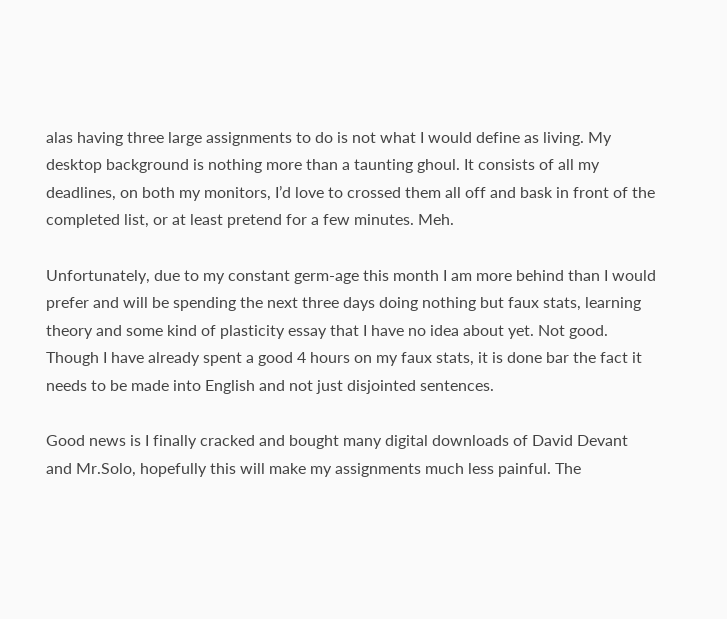alas having three large assignments to do is not what I would define as living. My desktop background is nothing more than a taunting ghoul. It consists of all my deadlines, on both my monitors, I’d love to crossed them all off and bask in front of the completed list, or at least pretend for a few minutes. Meh.

Unfortunately, due to my constant germ-age this month I am more behind than I would prefer and will be spending the next three days doing nothing but faux stats, learning theory and some kind of plasticity essay that I have no idea about yet. Not good. Though I have already spent a good 4 hours on my faux stats, it is done bar the fact it needs to be made into English and not just disjointed sentences.

Good news is I finally cracked and bought many digital downloads of David Devant and Mr.Solo, hopefully this will make my assignments much less painful. The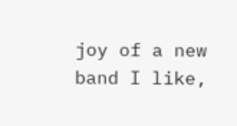joy of a new band I like,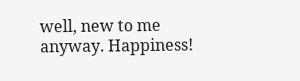well, new to me anyway. Happiness!